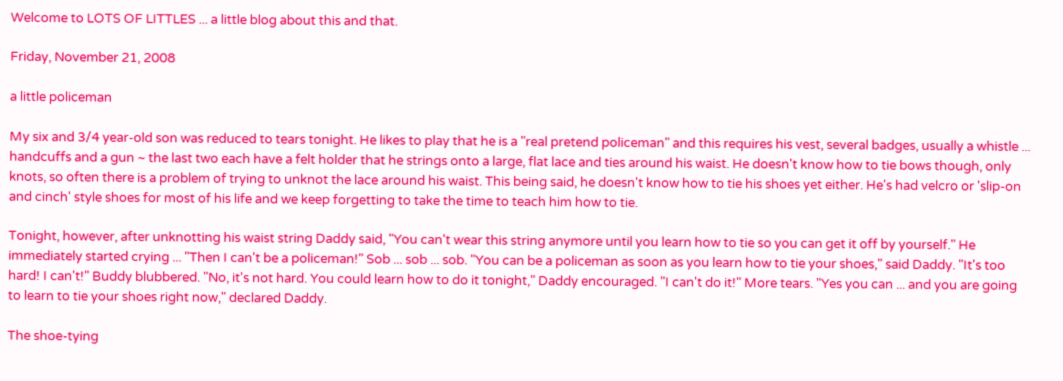Welcome to LOTS OF LITTLES ... a little blog about this and that.

Friday, November 21, 2008

a little policeman

My six and 3/4 year-old son was reduced to tears tonight. He likes to play that he is a "real pretend policeman" and this requires his vest, several badges, usually a whistle ... handcuffs and a gun ~ the last two each have a felt holder that he strings onto a large, flat lace and ties around his waist. He doesn't know how to tie bows though, only knots, so often there is a problem of trying to unknot the lace around his waist. This being said, he doesn't know how to tie his shoes yet either. He's had velcro or 'slip-on and cinch' style shoes for most of his life and we keep forgetting to take the time to teach him how to tie.

Tonight, however, after unknotting his waist string Daddy said, "You can't wear this string anymore until you learn how to tie so you can get it off by yourself." He immediately started crying ... "Then I can't be a policeman!" Sob ... sob ... sob. "You can be a policeman as soon as you learn how to tie your shoes," said Daddy. "It's too hard! I can't!" Buddy blubbered. "No, it's not hard. You could learn how to do it tonight," Daddy encouraged. "I can't do it!" More tears. "Yes you can ... and you are going to learn to tie your shoes right now," declared Daddy.

The shoe-tying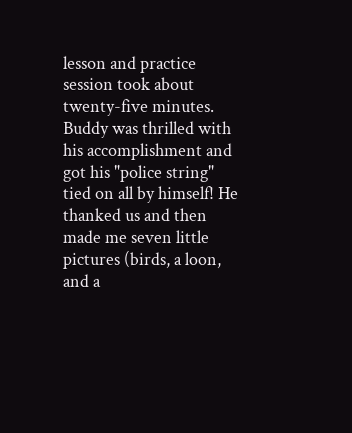lesson and practice session took about twenty-five minutes. Buddy was thrilled with his accomplishment and got his "police string" tied on all by himself! He thanked us and then made me seven little pictures (birds, a loon, and a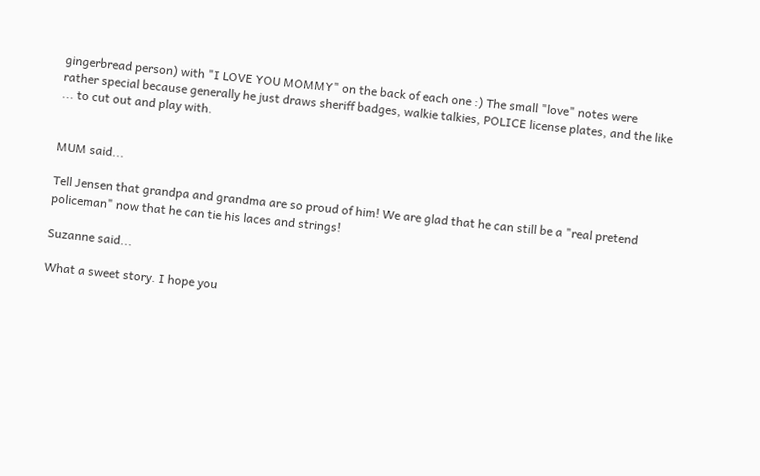gingerbread person) with "I LOVE YOU MOMMY" on the back of each one :) The small "love" notes were rather special because generally he just draws sheriff badges, walkie talkies, POLICE license plates, and the like ... to cut out and play with.


MUM said...

Tell Jensen that grandpa and grandma are so proud of him! We are glad that he can still be a "real pretend policeman" now that he can tie his laces and strings!

Suzanne said...

What a sweet story. I hope you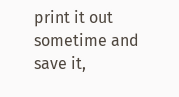print it out sometime and save it,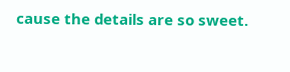cause the details are so sweet.